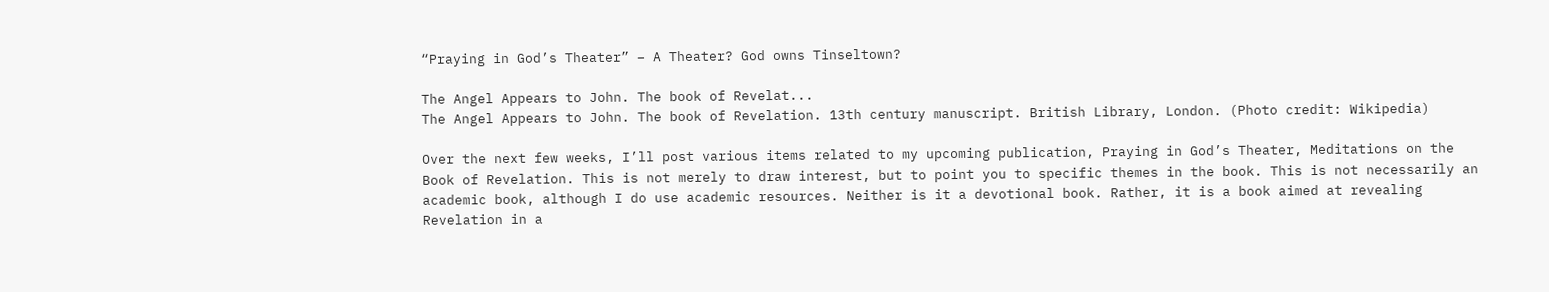“Praying in God’s Theater” – A Theater? God owns Tinseltown?

The Angel Appears to John. The book of Revelat...
The Angel Appears to John. The book of Revelation. 13th century manuscript. British Library, London. (Photo credit: Wikipedia)

Over the next few weeks, I’ll post various items related to my upcoming publication, Praying in God’s Theater, Meditations on the Book of Revelation. This is not merely to draw interest, but to point you to specific themes in the book. This is not necessarily an academic book, although I do use academic resources. Neither is it a devotional book. Rather, it is a book aimed at revealing Revelation in a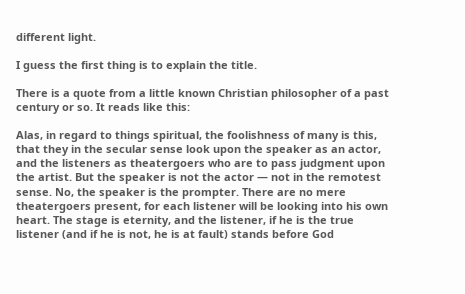different light.

I guess the first thing is to explain the title.

There is a quote from a little known Christian philosopher of a past century or so. It reads like this:

Alas, in regard to things spiritual, the foolishness of many is this, that they in the secular sense look upon the speaker as an actor, and the listeners as theatergoers who are to pass judgment upon the artist. But the speaker is not the actor — not in the remotest sense. No, the speaker is the prompter. There are no mere theatergoers present, for each listener will be looking into his own heart. The stage is eternity, and the listener, if he is the true listener (and if he is not, he is at fault) stands before God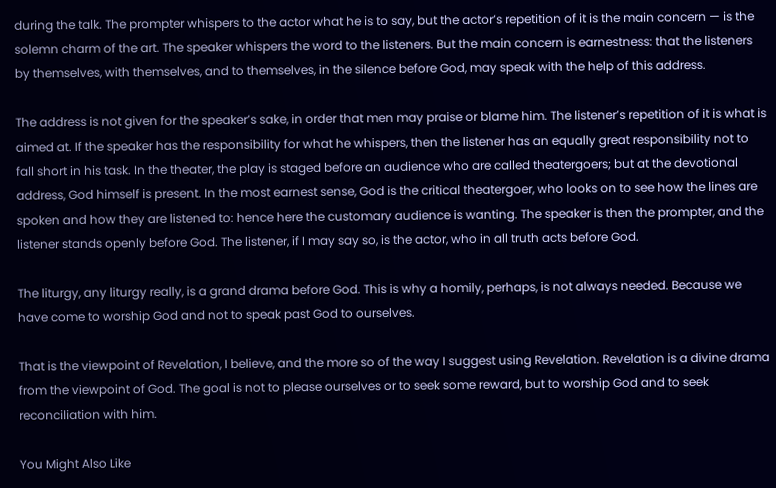during the talk. The prompter whispers to the actor what he is to say, but the actor’s repetition of it is the main concern — is the solemn charm of the art. The speaker whispers the word to the listeners. But the main concern is earnestness: that the listeners by themselves, with themselves, and to themselves, in the silence before God, may speak with the help of this address.

The address is not given for the speaker’s sake, in order that men may praise or blame him. The listener’s repetition of it is what is aimed at. If the speaker has the responsibility for what he whispers, then the listener has an equally great responsibility not to fall short in his task. In the theater, the play is staged before an audience who are called theatergoers; but at the devotional address, God himself is present. In the most earnest sense, God is the critical theatergoer, who looks on to see how the lines are spoken and how they are listened to: hence here the customary audience is wanting. The speaker is then the prompter, and the listener stands openly before God. The listener, if I may say so, is the actor, who in all truth acts before God.

The liturgy, any liturgy really, is a grand drama before God. This is why a homily, perhaps, is not always needed. Because we have come to worship God and not to speak past God to ourselves.

That is the viewpoint of Revelation, I believe, and the more so of the way I suggest using Revelation. Revelation is a divine drama from the viewpoint of God. The goal is not to please ourselves or to seek some reward, but to worship God and to seek reconciliation with him.

You Might Also Like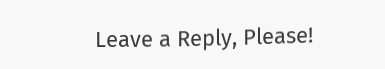Leave a Reply, Please!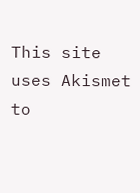This site uses Akismet to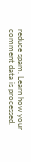reduce spam. Learn how your comment data is processed.